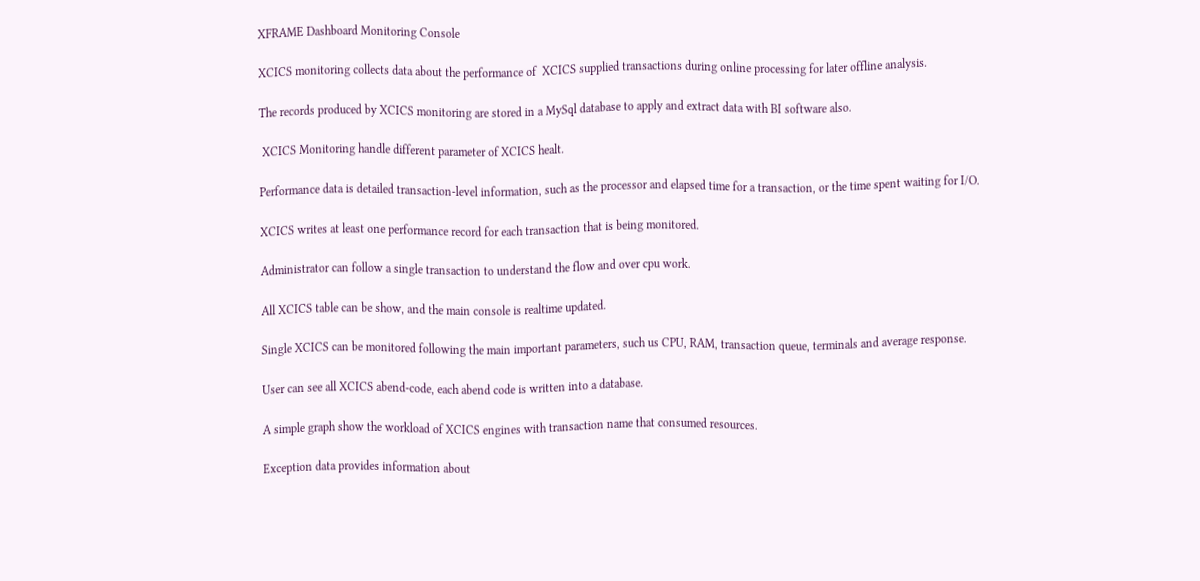XFRAME Dashboard Monitoring Console

XCICS monitoring collects data about the performance of  XCICS supplied transactions during online processing for later offline analysis.

The records produced by XCICS monitoring are stored in a MySql database to apply and extract data with BI software also.

 XCICS Monitoring handle different parameter of XCICS healt.

Performance data is detailed transaction-level information, such as the processor and elapsed time for a transaction, or the time spent waiting for I/O.

XCICS writes at least one performance record for each transaction that is being monitored.

Administrator can follow a single transaction to understand the flow and over cpu work.

All XCICS table can be show, and the main console is realtime updated.

Single XCICS can be monitored following the main important parameters, such us CPU, RAM, transaction queue, terminals and average response.

User can see all XCICS abend-code, each abend code is written into a database.

A simple graph show the workload of XCICS engines with transaction name that consumed resources.

Exception data provides information about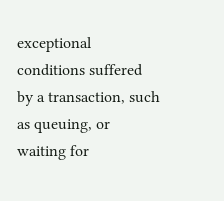exceptional conditions suffered by a transaction, such as queuing, or waiting for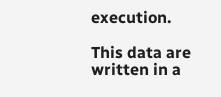execution.

This data are written in a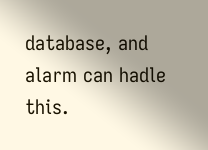database, and alarm can hadle this.